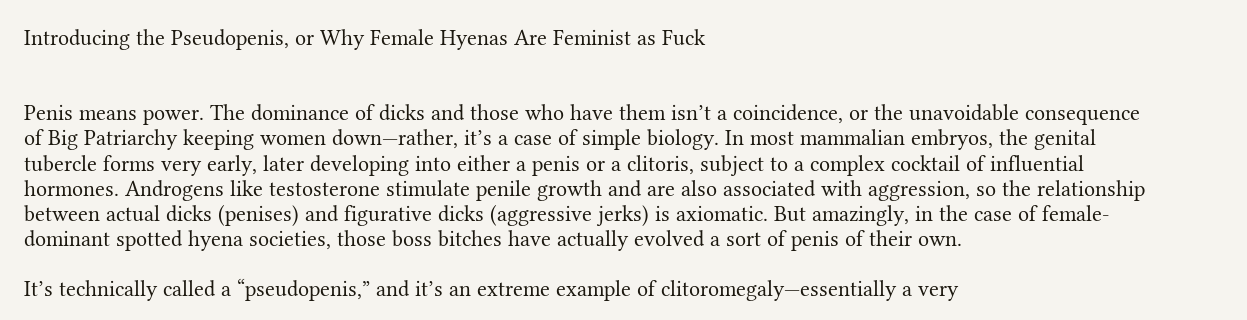Introducing the Pseudopenis, or Why Female Hyenas Are Feminist as Fuck


Penis means power. The dominance of dicks and those who have them isn’t a coincidence, or the unavoidable consequence of Big Patriarchy keeping women down—rather, it’s a case of simple biology. In most mammalian embryos, the genital tubercle forms very early, later developing into either a penis or a clitoris, subject to a complex cocktail of influential hormones. Androgens like testosterone stimulate penile growth and are also associated with aggression, so the relationship between actual dicks (penises) and figurative dicks (aggressive jerks) is axiomatic. But amazingly, in the case of female-dominant spotted hyena societies, those boss bitches have actually evolved a sort of penis of their own.

It’s technically called a “pseudopenis,” and it’s an extreme example of clitoromegaly—essentially a very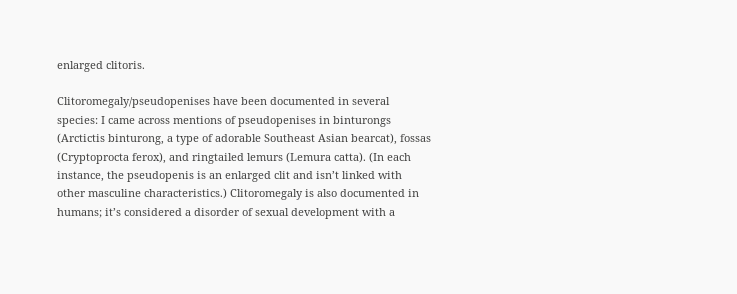enlarged clitoris.

Clitoromegaly/pseudopenises have been documented in several species: I came across mentions of pseudopenises in binturongs (Arctictis binturong, a type of adorable Southeast Asian bearcat), fossas (Cryptoprocta ferox), and ringtailed lemurs (Lemura catta). (In each instance, the pseudopenis is an enlarged clit and isn’t linked with other masculine characteristics.) Clitoromegaly is also documented in humans; it’s considered a disorder of sexual development with a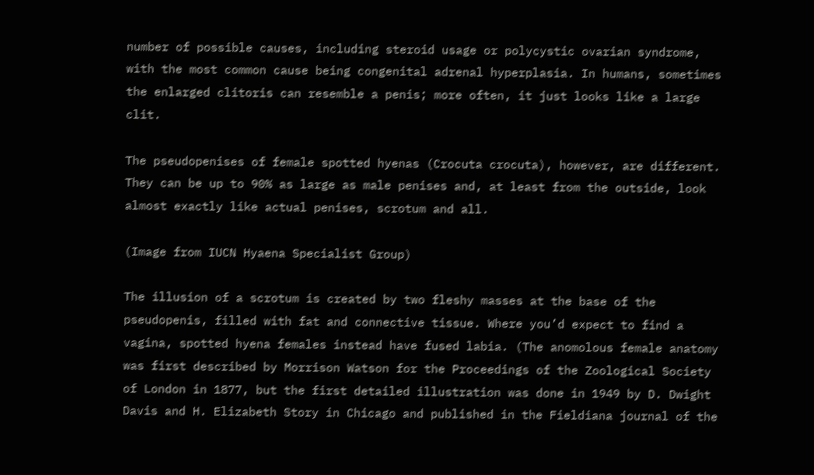number of possible causes, including steroid usage or polycystic ovarian syndrome, with the most common cause being congenital adrenal hyperplasia. In humans, sometimes the enlarged clitoris can resemble a penis; more often, it just looks like a large clit.

The pseudopenises of female spotted hyenas (Crocuta crocuta), however, are different. They can be up to 90% as large as male penises and, at least from the outside, look almost exactly like actual penises, scrotum and all.

(Image from IUCN Hyaena Specialist Group)

The illusion of a scrotum is created by two fleshy masses at the base of the pseudopenis, filled with fat and connective tissue. Where you’d expect to find a vagina, spotted hyena females instead have fused labia. (The anomolous female anatomy was first described by Morrison Watson for the Proceedings of the Zoological Society of London in 1877, but the first detailed illustration was done in 1949 by D. Dwight Davis and H. Elizabeth Story in Chicago and published in the Fieldiana journal of the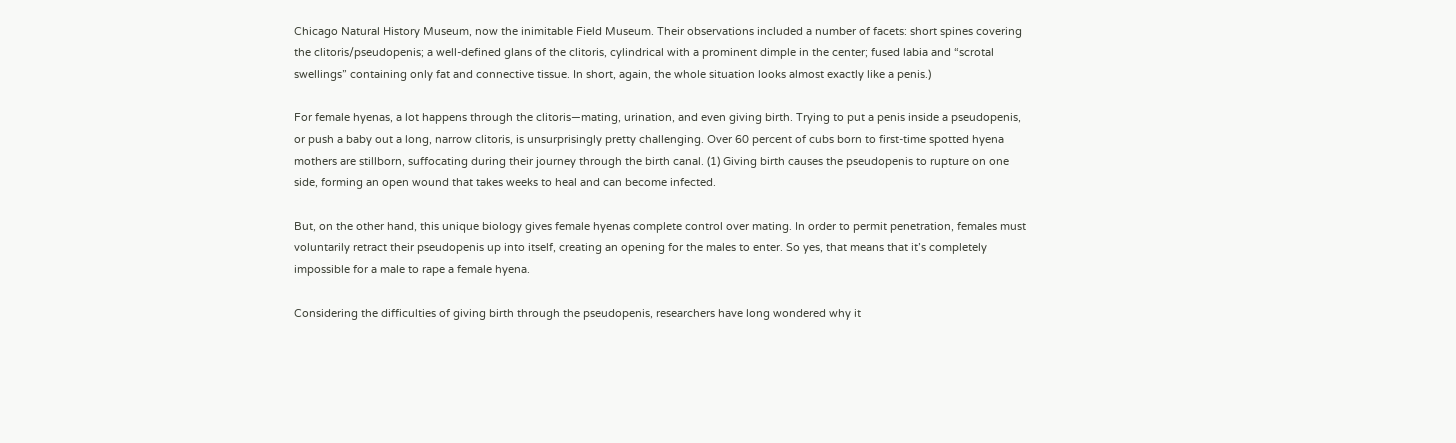Chicago Natural History Museum, now the inimitable Field Museum. Their observations included a number of facets: short spines covering the clitoris/pseudopenis; a well-defined glans of the clitoris, cylindrical with a prominent dimple in the center; fused labia and “scrotal swellings” containing only fat and connective tissue. In short, again, the whole situation looks almost exactly like a penis.)

For female hyenas, a lot happens through the clitoris—mating, urination, and even giving birth. Trying to put a penis inside a pseudopenis, or push a baby out a long, narrow clitoris, is unsurprisingly pretty challenging. Over 60 percent of cubs born to first-time spotted hyena mothers are stillborn, suffocating during their journey through the birth canal. (1) Giving birth causes the pseudopenis to rupture on one side, forming an open wound that takes weeks to heal and can become infected.

But, on the other hand, this unique biology gives female hyenas complete control over mating. In order to permit penetration, females must voluntarily retract their pseudopenis up into itself, creating an opening for the males to enter. So yes, that means that it’s completely impossible for a male to rape a female hyena.

Considering the difficulties of giving birth through the pseudopenis, researchers have long wondered why it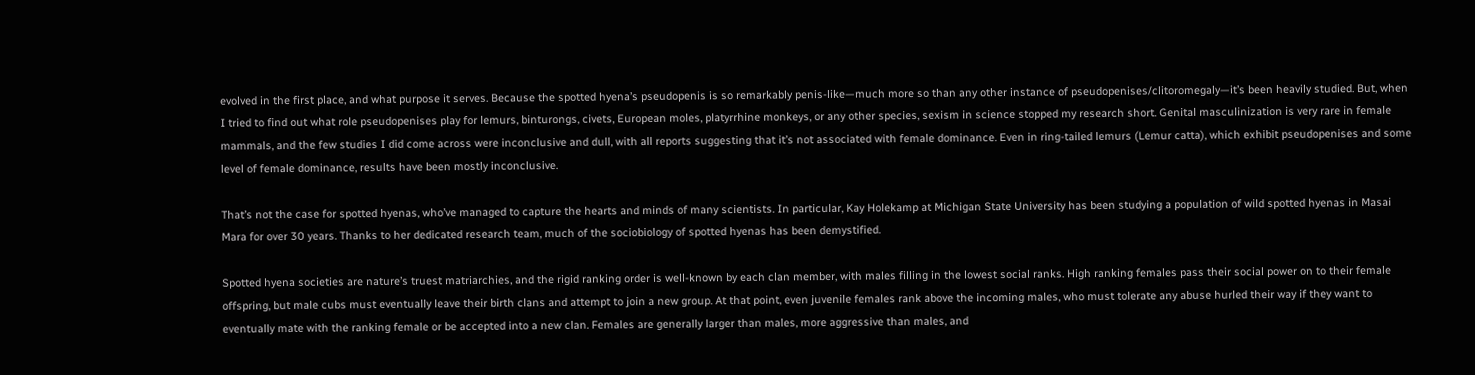evolved in the first place, and what purpose it serves. Because the spotted hyena’s pseudopenis is so remarkably penis-like—much more so than any other instance of pseudopenises/clitoromegaly—it’s been heavily studied. But, when I tried to find out what role pseudopenises play for lemurs, binturongs, civets, European moles, platyrrhine monkeys, or any other species, sexism in science stopped my research short. Genital masculinization is very rare in female mammals, and the few studies I did come across were inconclusive and dull, with all reports suggesting that it’s not associated with female dominance. Even in ring-tailed lemurs (Lemur catta), which exhibit pseudopenises and some level of female dominance, results have been mostly inconclusive.

That’s not the case for spotted hyenas, who’ve managed to capture the hearts and minds of many scientists. In particular, Kay Holekamp at Michigan State University has been studying a population of wild spotted hyenas in Masai Mara for over 30 years. Thanks to her dedicated research team, much of the sociobiology of spotted hyenas has been demystified.

Spotted hyena societies are nature’s truest matriarchies, and the rigid ranking order is well-known by each clan member, with males filling in the lowest social ranks. High ranking females pass their social power on to their female offspring, but male cubs must eventually leave their birth clans and attempt to join a new group. At that point, even juvenile females rank above the incoming males, who must tolerate any abuse hurled their way if they want to eventually mate with the ranking female or be accepted into a new clan. Females are generally larger than males, more aggressive than males, and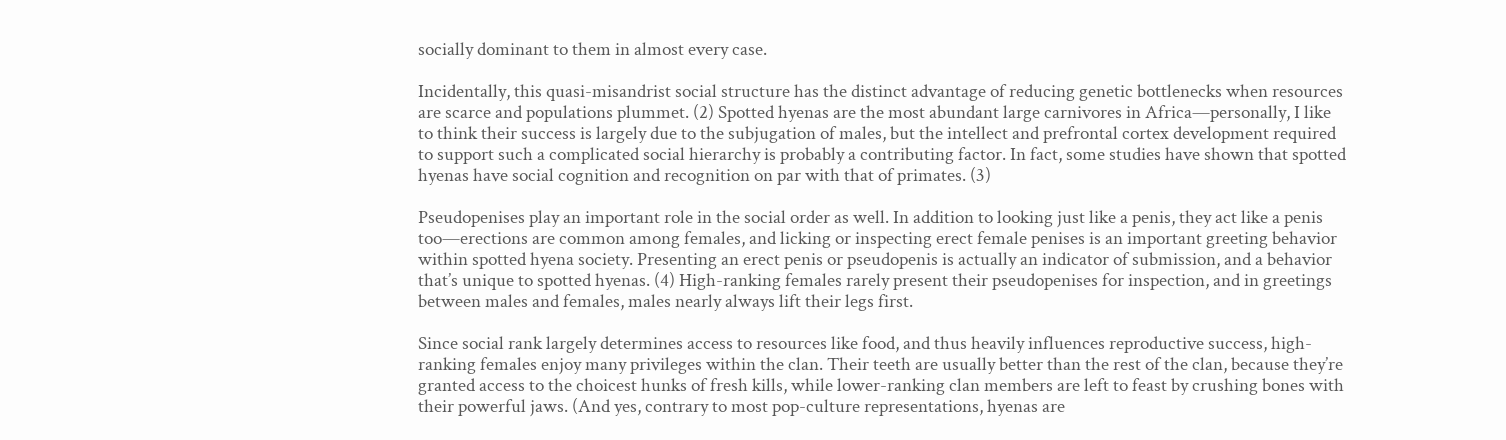socially dominant to them in almost every case.

Incidentally, this quasi-misandrist social structure has the distinct advantage of reducing genetic bottlenecks when resources are scarce and populations plummet. (2) Spotted hyenas are the most abundant large carnivores in Africa—personally, I like to think their success is largely due to the subjugation of males, but the intellect and prefrontal cortex development required to support such a complicated social hierarchy is probably a contributing factor. In fact, some studies have shown that spotted hyenas have social cognition and recognition on par with that of primates. (3)

Pseudopenises play an important role in the social order as well. In addition to looking just like a penis, they act like a penis too—erections are common among females, and licking or inspecting erect female penises is an important greeting behavior within spotted hyena society. Presenting an erect penis or pseudopenis is actually an indicator of submission, and a behavior that’s unique to spotted hyenas. (4) High-ranking females rarely present their pseudopenises for inspection, and in greetings between males and females, males nearly always lift their legs first.

Since social rank largely determines access to resources like food, and thus heavily influences reproductive success, high-ranking females enjoy many privileges within the clan. Their teeth are usually better than the rest of the clan, because they’re granted access to the choicest hunks of fresh kills, while lower-ranking clan members are left to feast by crushing bones with their powerful jaws. (And yes, contrary to most pop-culture representations, hyenas are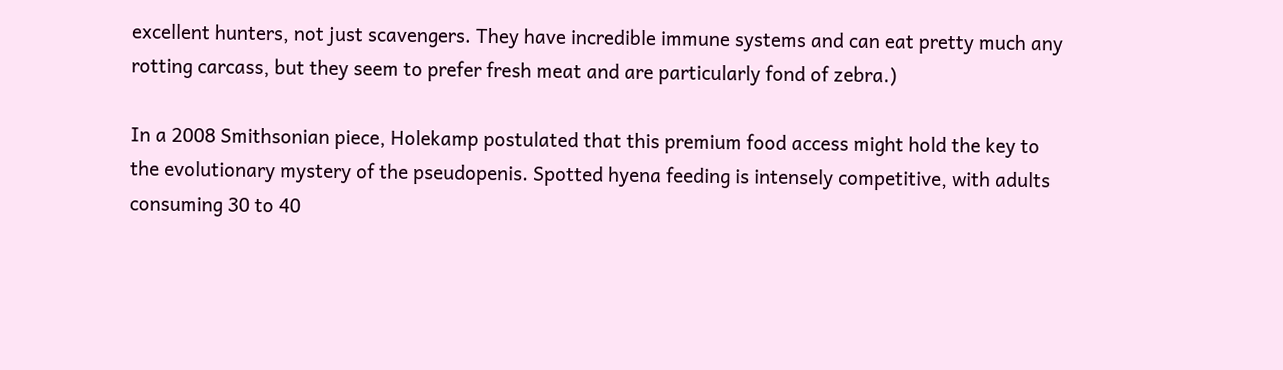excellent hunters, not just scavengers. They have incredible immune systems and can eat pretty much any rotting carcass, but they seem to prefer fresh meat and are particularly fond of zebra.)

In a 2008 Smithsonian piece, Holekamp postulated that this premium food access might hold the key to the evolutionary mystery of the pseudopenis. Spotted hyena feeding is intensely competitive, with adults consuming 30 to 40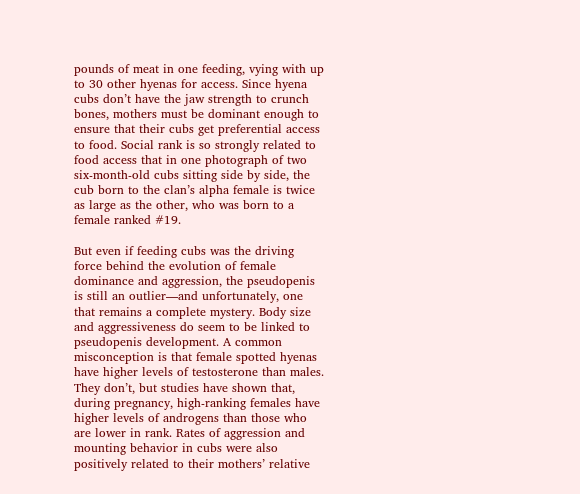pounds of meat in one feeding, vying with up to 30 other hyenas for access. Since hyena cubs don’t have the jaw strength to crunch bones, mothers must be dominant enough to ensure that their cubs get preferential access to food. Social rank is so strongly related to food access that in one photograph of two six-month-old cubs sitting side by side, the cub born to the clan’s alpha female is twice as large as the other, who was born to a female ranked #19.

But even if feeding cubs was the driving force behind the evolution of female dominance and aggression, the pseudopenis is still an outlier—and unfortunately, one that remains a complete mystery. Body size and aggressiveness do seem to be linked to pseudopenis development. A common misconception is that female spotted hyenas have higher levels of testosterone than males. They don’t, but studies have shown that, during pregnancy, high-ranking females have higher levels of androgens than those who are lower in rank. Rates of aggression and mounting behavior in cubs were also positively related to their mothers’ relative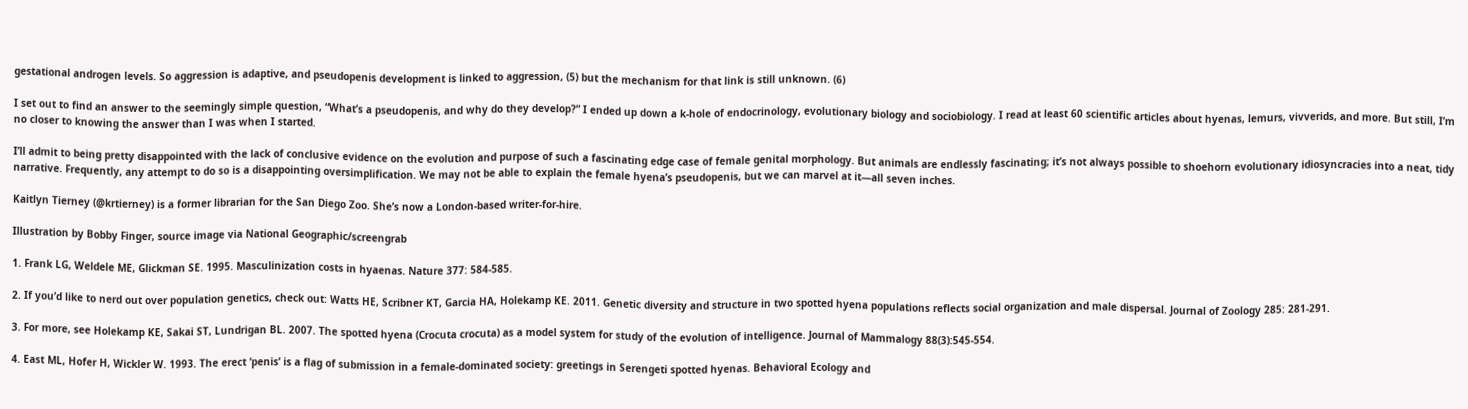gestational androgen levels. So aggression is adaptive, and pseudopenis development is linked to aggression, (5) but the mechanism for that link is still unknown. (6)

I set out to find an answer to the seemingly simple question, “What’s a pseudopenis, and why do they develop?” I ended up down a k-hole of endocrinology, evolutionary biology and sociobiology. I read at least 60 scientific articles about hyenas, lemurs, vivverids, and more. But still, I’m no closer to knowing the answer than I was when I started.

I’ll admit to being pretty disappointed with the lack of conclusive evidence on the evolution and purpose of such a fascinating edge case of female genital morphology. But animals are endlessly fascinating; it’s not always possible to shoehorn evolutionary idiosyncracies into a neat, tidy narrative. Frequently, any attempt to do so is a disappointing oversimplification. We may not be able to explain the female hyena’s pseudopenis, but we can marvel at it—all seven inches.

Kaitlyn Tierney (@krtierney) is a former librarian for the San Diego Zoo. She’s now a London-based writer-for-hire.

Illustration by Bobby Finger, source image via National Geographic/screengrab

1. Frank LG, Weldele ME, Glickman SE. 1995. Masculinization costs in hyaenas. Nature 377: 584-585.

2. If you’d like to nerd out over population genetics, check out: Watts HE, Scribner KT, Garcia HA, Holekamp KE. 2011. Genetic diversity and structure in two spotted hyena populations reflects social organization and male dispersal. Journal of Zoology 285: 281-291.

3. For more, see Holekamp KE, Sakai ST, Lundrigan BL. 2007. The spotted hyena (Crocuta crocuta) as a model system for study of the evolution of intelligence. Journal of Mammalogy 88(3):545-554.

4. East ML, Hofer H, Wickler W. 1993. The erect ‘penis’ is a flag of submission in a female-dominated society: greetings in Serengeti spotted hyenas. Behavioral Ecology and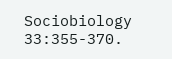Sociobiology 33:355-370.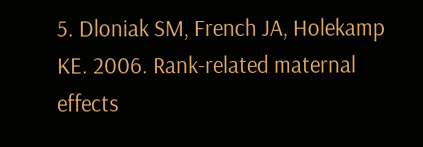5. Dloniak SM, French JA, Holekamp KE. 2006. Rank-related maternal effects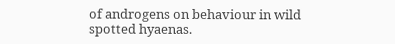of androgens on behaviour in wild spotted hyaenas.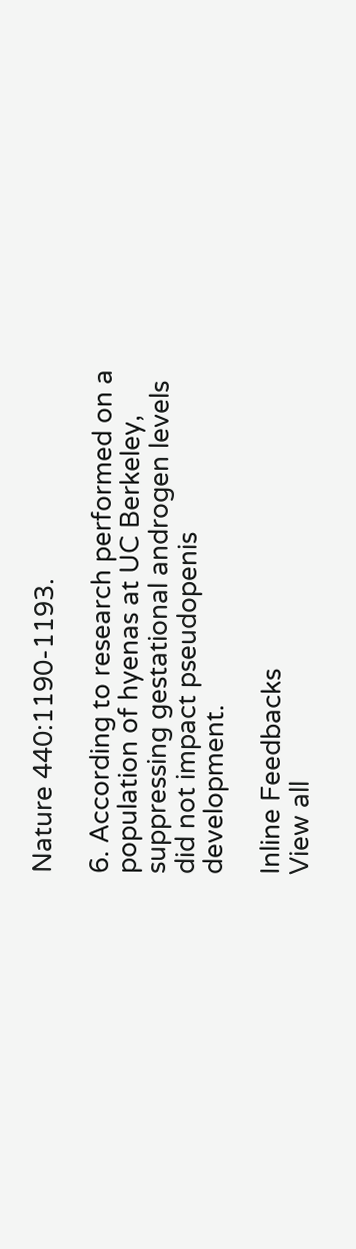Nature 440:1190-1193.

6. According to research performed on a population of hyenas at UC Berkeley, suppressing gestational androgen levels did not impact pseudopenis development.

Inline Feedbacks
View all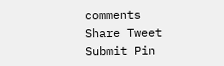comments
Share Tweet Submit Pin